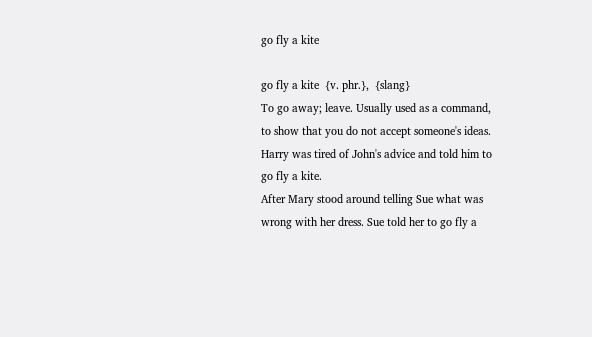go fly a kite

go fly a kite  {v. phr.},  {slang}
To go away; leave. Usually used as a command, to show that you do not accept someone's ideas.
Harry was tired of John's advice and told him to go fly a kite.
After Mary stood around telling Sue what was wrong with her dress. Sue told her to go fly a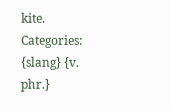kite.
Categories: {slang} {v. phr.}